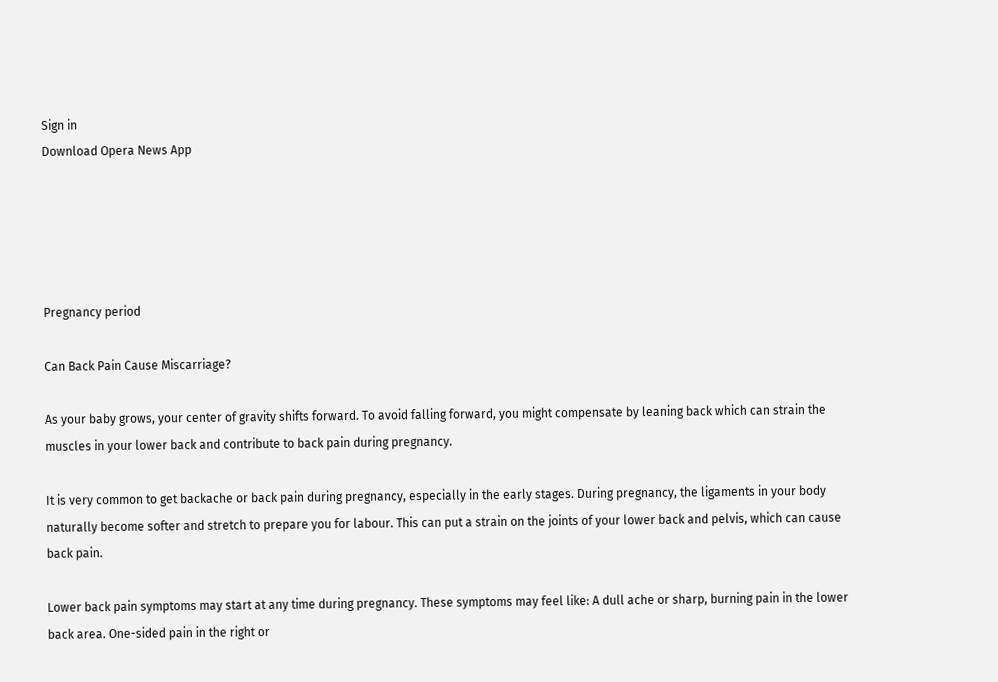Sign in
Download Opera News App





Pregnancy period

Can Back Pain Cause Miscarriage?

As your baby grows, your center of gravity shifts forward. To avoid falling forward, you might compensate by leaning back which can strain the muscles in your lower back and contribute to back pain during pregnancy.

It is very common to get backache or back pain during pregnancy, especially in the early stages. During pregnancy, the ligaments in your body naturally become softer and stretch to prepare you for labour. This can put a strain on the joints of your lower back and pelvis, which can cause back pain.

Lower back pain symptoms may start at any time during pregnancy. These symptoms may feel like: A dull ache or sharp, burning pain in the lower back area. One-sided pain in the right or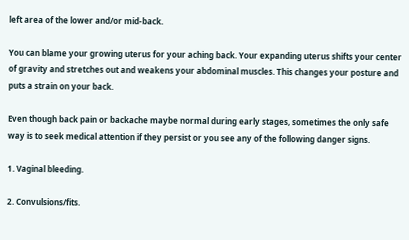left area of the lower and/or mid-back.

You can blame your growing uterus for your aching back. Your expanding uterus shifts your center of gravity and stretches out and weakens your abdominal muscles. This changes your posture and puts a strain on your back.

Even though back pain or backache maybe normal during early stages, sometimes the only safe way is to seek medical attention if they persist or you see any of the following danger signs.

1. Vaginal bleeding.

2. Convulsions/fits.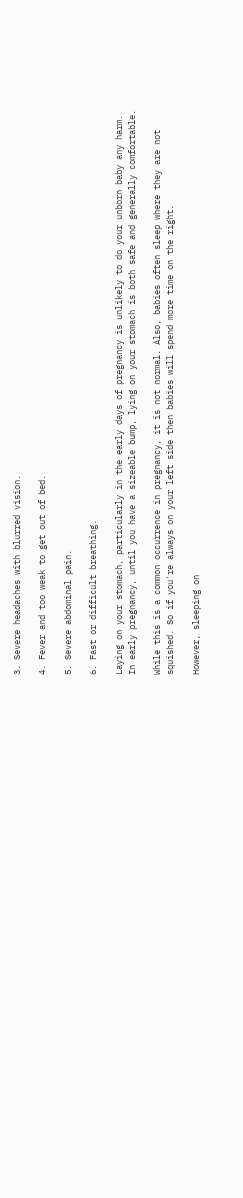3. Severe headaches with blurred vision.

4. Fever and too weak to get out of bed.

5. Severe abdominal pain.

6. Fast or difficult breathing.

Laying on your stomach, particularly in the early days of pregnancy is unlikely to do your unborn baby any harm. In early pregnancy, until you have a sizeable bump, lying on your stomach is both safe and generally comfortable.

While this is a common occurrence in pregnancy, it is not normal. Also, babies often sleep where they are not squished. So if you're always on your left side then babies will spend more time on the right.

However, sleeping on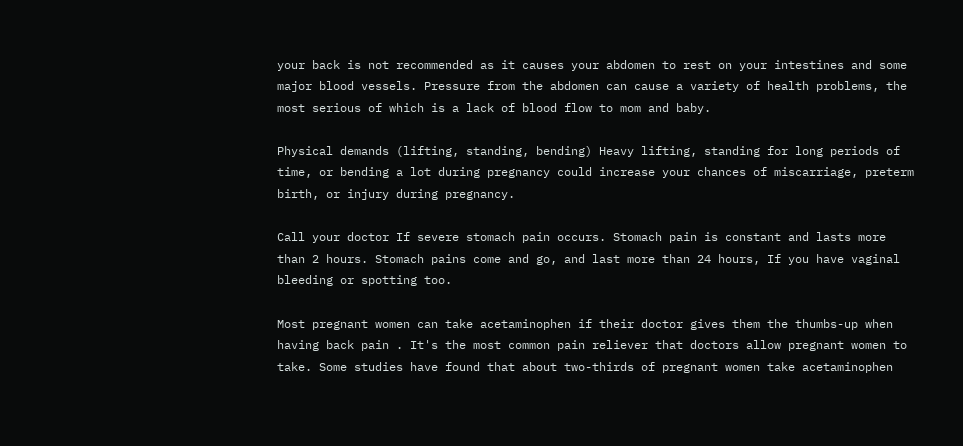your back is not recommended as it causes your abdomen to rest on your intestines and some major blood vessels. Pressure from the abdomen can cause a variety of health problems, the most serious of which is a lack of blood flow to mom and baby.

Physical demands (lifting, standing, bending) Heavy lifting, standing for long periods of time, or bending a lot during pregnancy could increase your chances of miscarriage, preterm birth, or injury during pregnancy.

Call your doctor If severe stomach pain occurs. Stomach pain is constant and lasts more than 2 hours. Stomach pains come and go, and last more than 24 hours, If you have vaginal bleeding or spotting too.

Most pregnant women can take acetaminophen if their doctor gives them the thumbs-up when having back pain . It's the most common pain reliever that doctors allow pregnant women to take. Some studies have found that about two-thirds of pregnant women take acetaminophen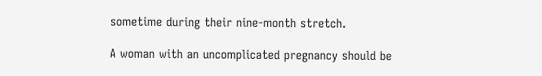sometime during their nine-month stretch.

A woman with an uncomplicated pregnancy should be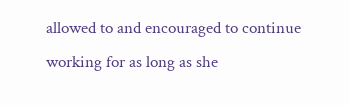allowed to and encouraged to continue working for as long as she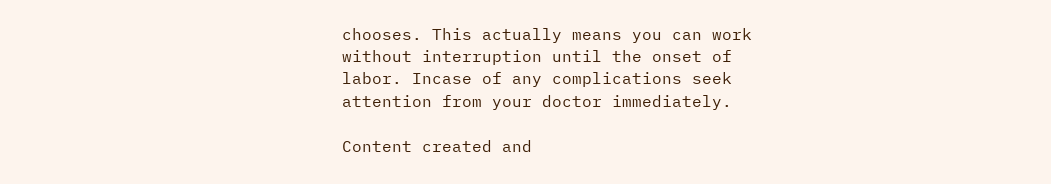chooses. This actually means you can work without interruption until the onset of labor. Incase of any complications seek attention from your doctor immediately.

Content created and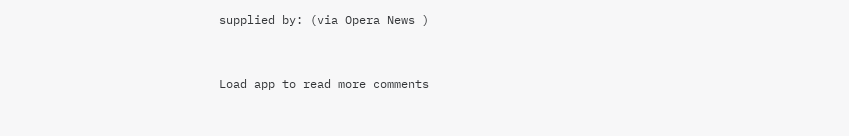supplied by: (via Opera News )


Load app to read more comments